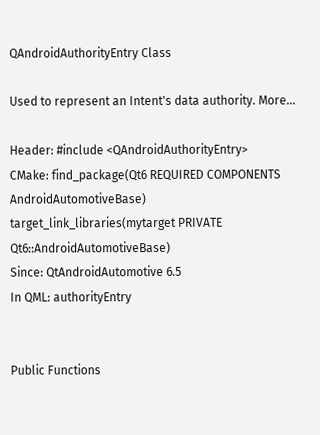QAndroidAuthorityEntry Class

Used to represent an Intent's data authority. More...

Header: #include <QAndroidAuthorityEntry>
CMake: find_package(Qt6 REQUIRED COMPONENTS AndroidAutomotiveBase)
target_link_libraries(mytarget PRIVATE Qt6::AndroidAutomotiveBase)
Since: QtAndroidAutomotive 6.5
In QML: authorityEntry


Public Functions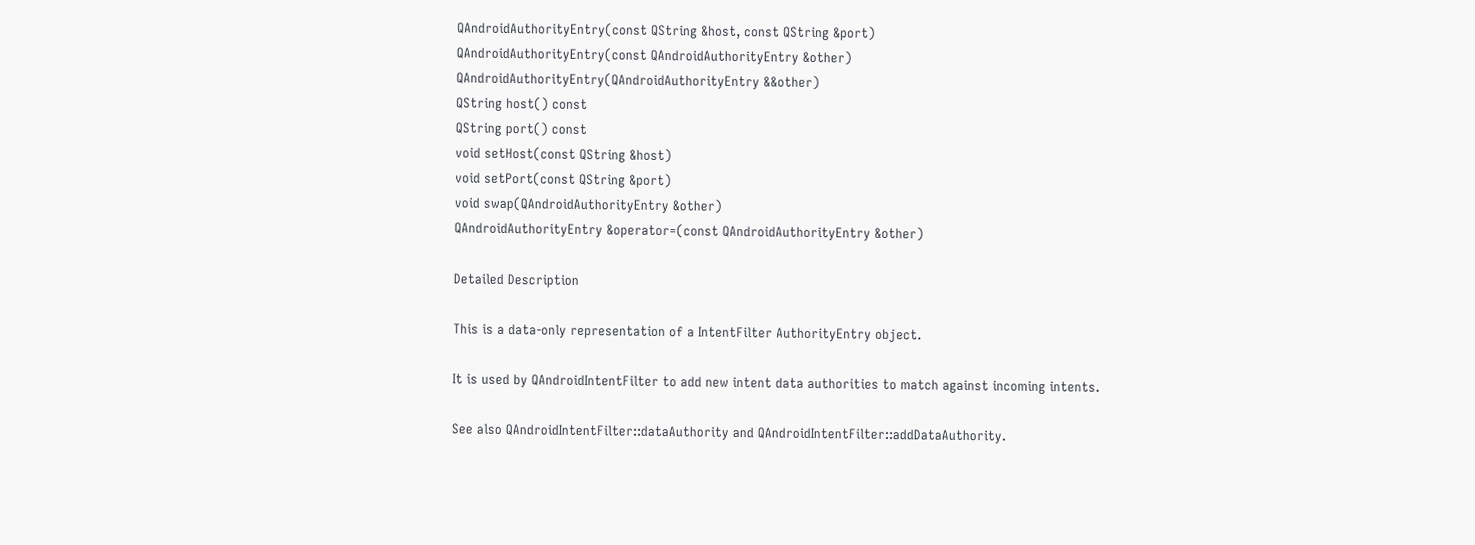QAndroidAuthorityEntry(const QString &host, const QString &port)
QAndroidAuthorityEntry(const QAndroidAuthorityEntry &other)
QAndroidAuthorityEntry(QAndroidAuthorityEntry &&other)
QString host() const
QString port() const
void setHost(const QString &host)
void setPort(const QString &port)
void swap(QAndroidAuthorityEntry &other)
QAndroidAuthorityEntry &operator=(const QAndroidAuthorityEntry &other)

Detailed Description

This is a data-only representation of a IntentFilter AuthorityEntry object.

It is used by QAndroidIntentFilter to add new intent data authorities to match against incoming intents.

See also QAndroidIntentFilter::dataAuthority and QAndroidIntentFilter::addDataAuthority.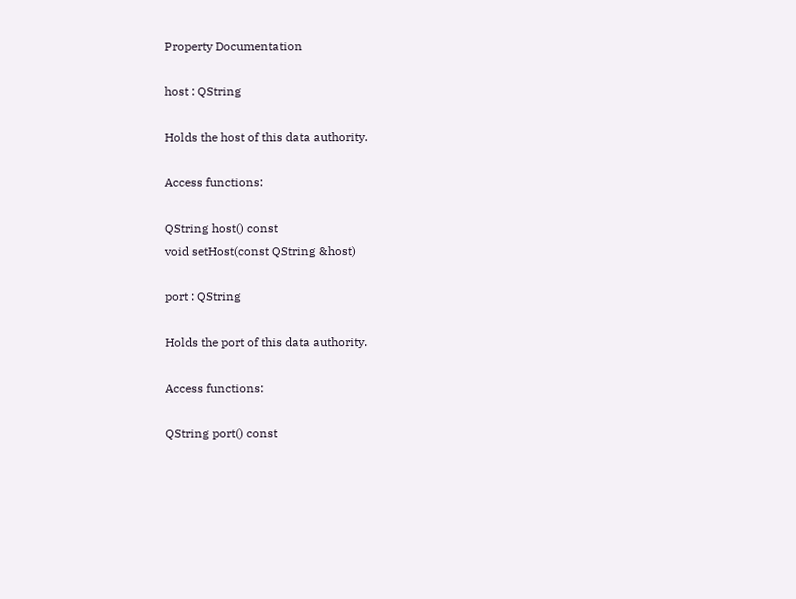Property Documentation

host : QString

Holds the host of this data authority.

Access functions:

QString host() const
void setHost(const QString &host)

port : QString

Holds the port of this data authority.

Access functions:

QString port() const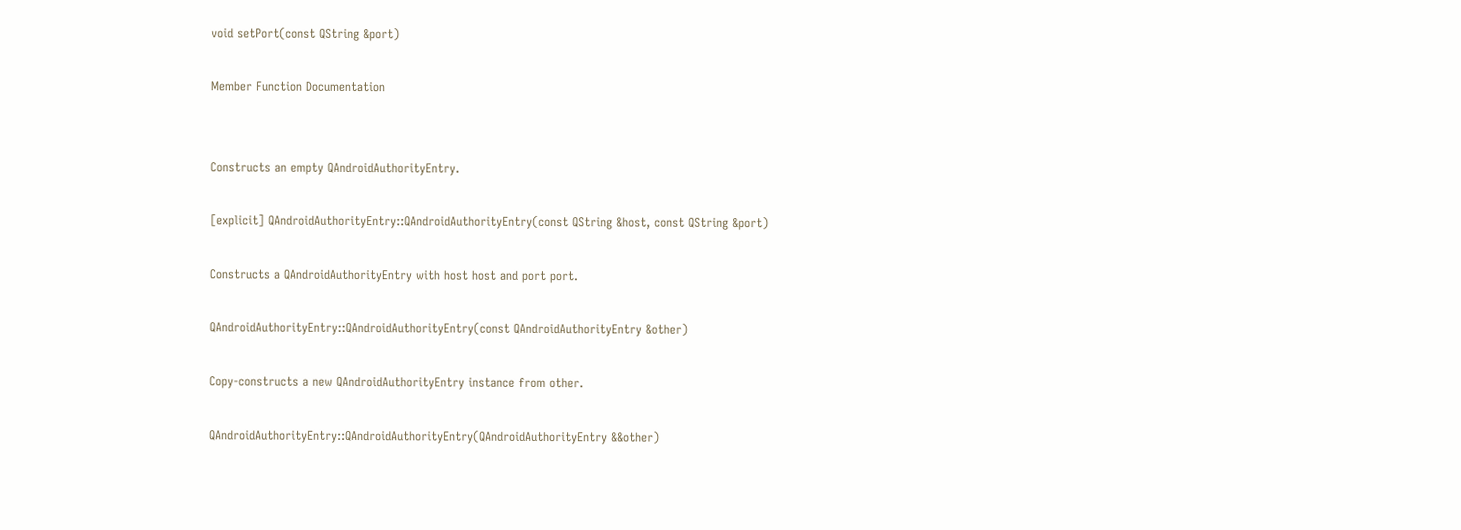void setPort(const QString &port)

Member Function Documentation


Constructs an empty QAndroidAuthorityEntry.

[explicit] QAndroidAuthorityEntry::QAndroidAuthorityEntry(const QString &host, const QString &port)

Constructs a QAndroidAuthorityEntry with host host and port port.

QAndroidAuthorityEntry::QAndroidAuthorityEntry(const QAndroidAuthorityEntry &other)

Copy-constructs a new QAndroidAuthorityEntry instance from other.

QAndroidAuthorityEntry::QAndroidAuthorityEntry(QAndroidAuthorityEntry &&other)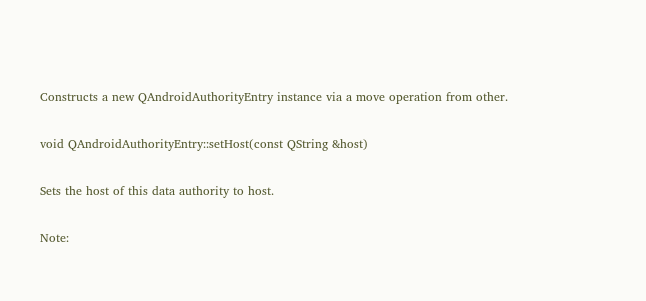Constructs a new QAndroidAuthorityEntry instance via a move operation from other.

void QAndroidAuthorityEntry::setHost(const QString &host)

Sets the host of this data authority to host.

Note: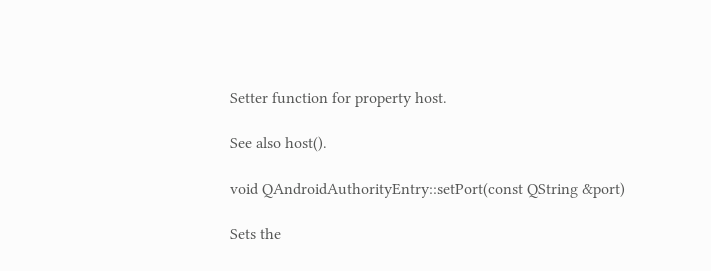Setter function for property host.

See also host().

void QAndroidAuthorityEntry::setPort(const QString &port)

Sets the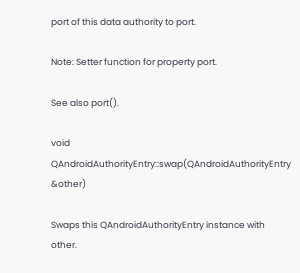port of this data authority to port.

Note: Setter function for property port.

See also port().

void QAndroidAuthorityEntry::swap(QAndroidAuthorityEntry &other)

Swaps this QAndroidAuthorityEntry instance with other.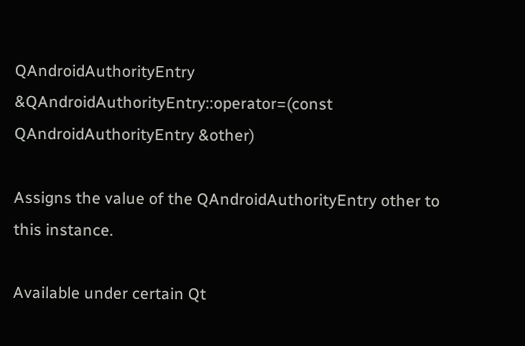QAndroidAuthorityEntry &QAndroidAuthorityEntry::operator=(const QAndroidAuthorityEntry &other)

Assigns the value of the QAndroidAuthorityEntry other to this instance.

Available under certain Qt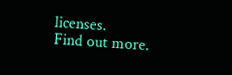licenses.
Find out more.